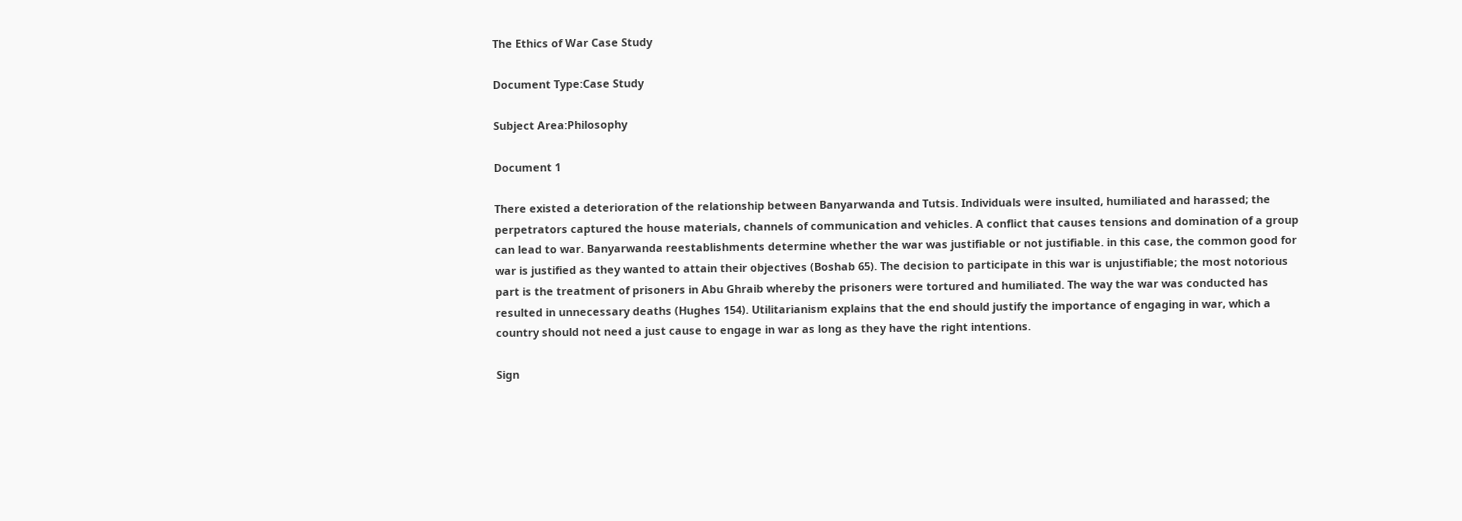The Ethics of War Case Study

Document Type:Case Study

Subject Area:Philosophy

Document 1

There existed a deterioration of the relationship between Banyarwanda and Tutsis. Individuals were insulted, humiliated and harassed; the perpetrators captured the house materials, channels of communication and vehicles. A conflict that causes tensions and domination of a group can lead to war. Banyarwanda reestablishments determine whether the war was justifiable or not justifiable. in this case, the common good for war is justified as they wanted to attain their objectives (Boshab 65). The decision to participate in this war is unjustifiable; the most notorious part is the treatment of prisoners in Abu Ghraib whereby the prisoners were tortured and humiliated. The way the war was conducted has resulted in unnecessary deaths (Hughes 154). Utilitarianism explains that the end should justify the importance of engaging in war, which a country should not need a just cause to engage in war as long as they have the right intentions.

Sign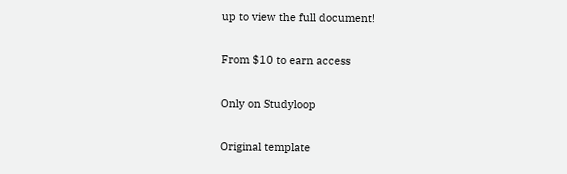up to view the full document!

From $10 to earn access

Only on Studyloop

Original template